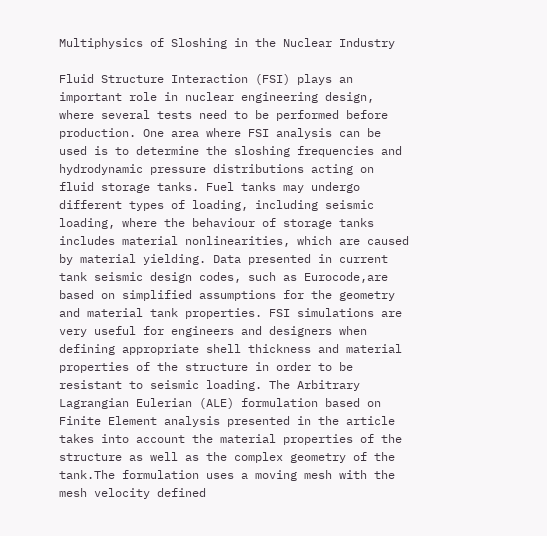Multiphysics of Sloshing in the Nuclear Industry

Fluid Structure Interaction (FSI) plays an important role in nuclear engineering design, where several tests need to be performed before production. One area where FSI analysis can be used is to determine the sloshing frequencies and hydrodynamic pressure distributions acting on fluid storage tanks. Fuel tanks may undergo different types of loading, including seismic loading, where the behaviour of storage tanks includes material nonlinearities, which are caused by material yielding. Data presented in current tank seismic design codes, such as Eurocode,are based on simplified assumptions for the geometry and material tank properties. FSI simulations are very useful for engineers and designers when defining appropriate shell thickness and material properties of the structure in order to be resistant to seismic loading. The Arbitrary Lagrangian Eulerian (ALE) formulation based on Finite Element analysis presented in the article takes into account the material properties of the structure as well as the complex geometry of the tank.The formulation uses a moving mesh with the mesh velocity defined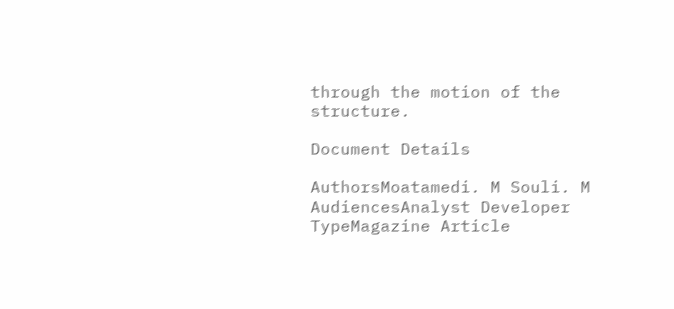through the motion of the structure.

Document Details

AuthorsMoatamedi. M Souli. M
AudiencesAnalyst Developer
TypeMagazine Article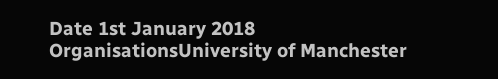Date 1st January 2018
OrganisationsUniversity of Manchester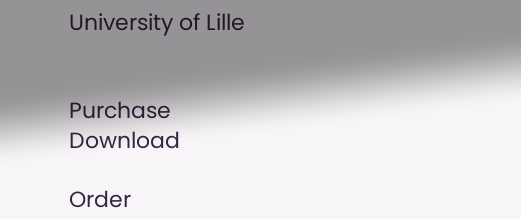University of Lille


Purchase Download

Order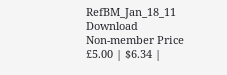RefBM_Jan_18_11 Download
Non-member Price £5.00 | $6.34 |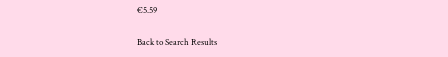€5.59

Back to Search Results